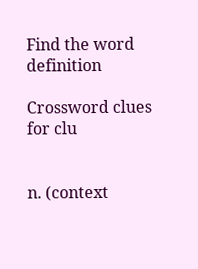Find the word definition

Crossword clues for clu


n. (context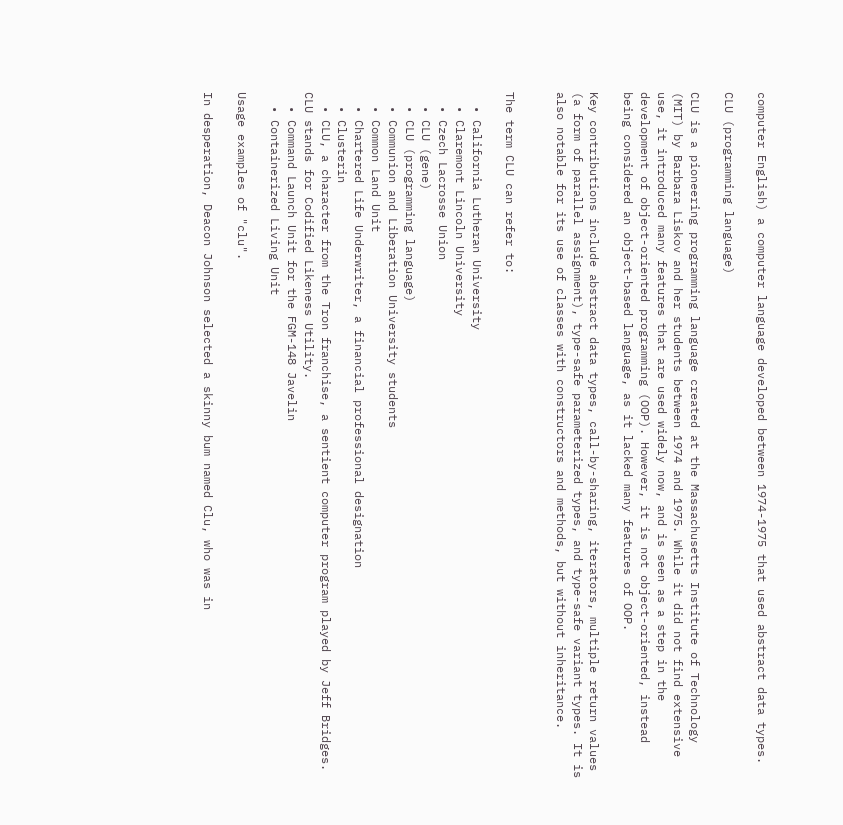computer English) a computer language developed between 1974-1975 that used abstract data types.

CLU (programming language)

CLU is a pioneering programming language created at the Massachusetts Institute of Technology (MIT) by Barbara Liskov and her students between 1974 and 1975. While it did not find extensive use, it introduced many features that are used widely now, and is seen as a step in the development of object-oriented programming (OOP). However, it is not object-oriented, instead being considered an object-based language, as it lacked many features of OOP.

Key contributions include abstract data types, call-by-sharing, iterators, multiple return values (a form of parallel assignment), type-safe parameterized types, and type-safe variant types. It is also notable for its use of classes with constructors and methods, but without inheritance.


The term CLU can refer to:

  • California Lutheran University
  • Claremont Lincoln University
  • Czech Lacrosse Union
  • CLU (gene)
  • CLU (programming language)
  • Communion and Liberation University students
  • Common Land Unit
  • Chartered Life Underwriter, a financial professional designation
  • Clusterin
  • CLU, a character from the Tron franchise, a sentient computer program played by Jeff Bridges. CLU stands for Codified Likeness Utility.
  • Command Launch Unit for the FGM-148 Javelin
  • Containerized Living Unit

Usage examples of "clu".

In desperation, Deacon Johnson selected a skinny bum named Clu, who was in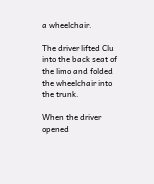a wheelchair.

The driver lifted Clu into the back seat of the limo and folded the wheelchair into the trunk.

When the driver opened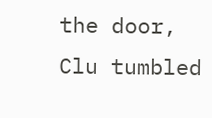the door, Clu tumbled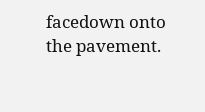facedown onto the pavement.